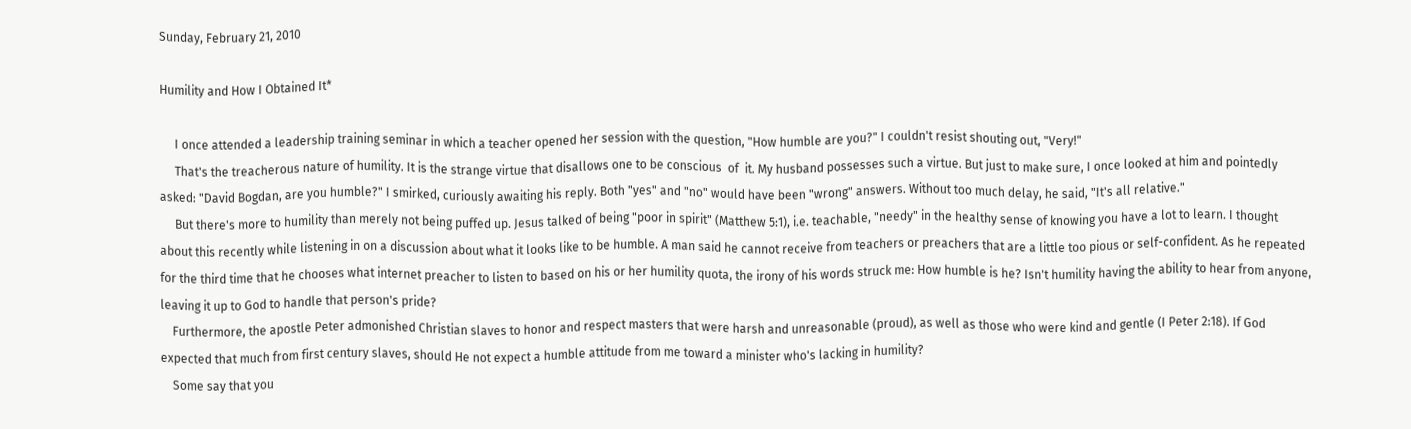Sunday, February 21, 2010

Humility and How I Obtained It*

     I once attended a leadership training seminar in which a teacher opened her session with the question, "How humble are you?" I couldn't resist shouting out, "Very!"
     That's the treacherous nature of humility. It is the strange virtue that disallows one to be conscious  of  it. My husband possesses such a virtue. But just to make sure, I once looked at him and pointedly asked: "David Bogdan, are you humble?" I smirked, curiously awaiting his reply. Both "yes" and "no" would have been "wrong" answers. Without too much delay, he said, "It's all relative."
     But there's more to humility than merely not being puffed up. Jesus talked of being "poor in spirit" (Matthew 5:1), i.e. teachable, "needy" in the healthy sense of knowing you have a lot to learn. I thought about this recently while listening in on a discussion about what it looks like to be humble. A man said he cannot receive from teachers or preachers that are a little too pious or self-confident. As he repeated for the third time that he chooses what internet preacher to listen to based on his or her humility quota, the irony of his words struck me: How humble is he? Isn't humility having the ability to hear from anyone, leaving it up to God to handle that person's pride?
    Furthermore, the apostle Peter admonished Christian slaves to honor and respect masters that were harsh and unreasonable (proud), as well as those who were kind and gentle (I Peter 2:18). If God expected that much from first century slaves, should He not expect a humble attitude from me toward a minister who's lacking in humility?
    Some say that you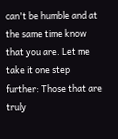can't be humble and at the same time know that you are. Let me take it one step further: Those that are truly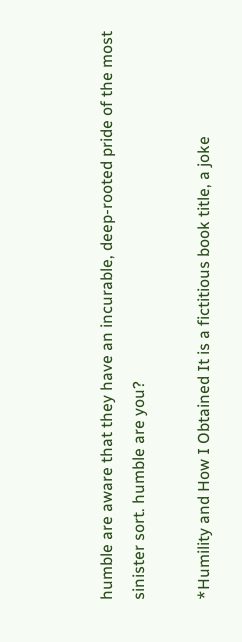humble are aware that they have an incurable, deep-rooted pride of the most sinister sort. humble are you?

*Humility and How I Obtained It is a fictitious book title, a joke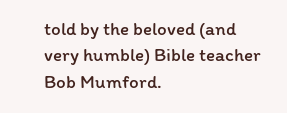told by the beloved (and very humble) Bible teacher Bob Mumford.